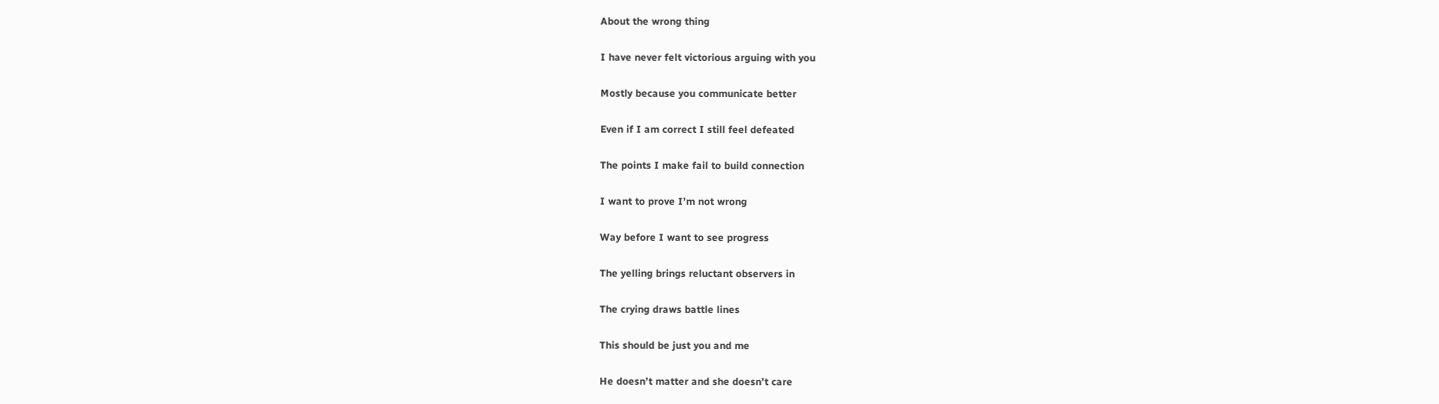About the wrong thing

I have never felt victorious arguing with you

Mostly because you communicate better

Even if I am correct I still feel defeated

The points I make fail to build connection

I want to prove I’m not wrong

Way before I want to see progress

The yelling brings reluctant observers in

The crying draws battle lines

This should be just you and me

He doesn’t matter and she doesn’t care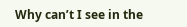Why can’t I see in the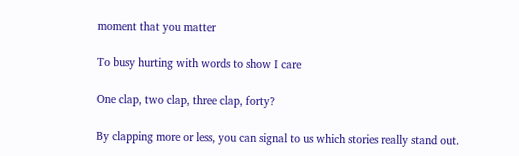moment that you matter

To busy hurting with words to show I care

One clap, two clap, three clap, forty?

By clapping more or less, you can signal to us which stories really stand out.